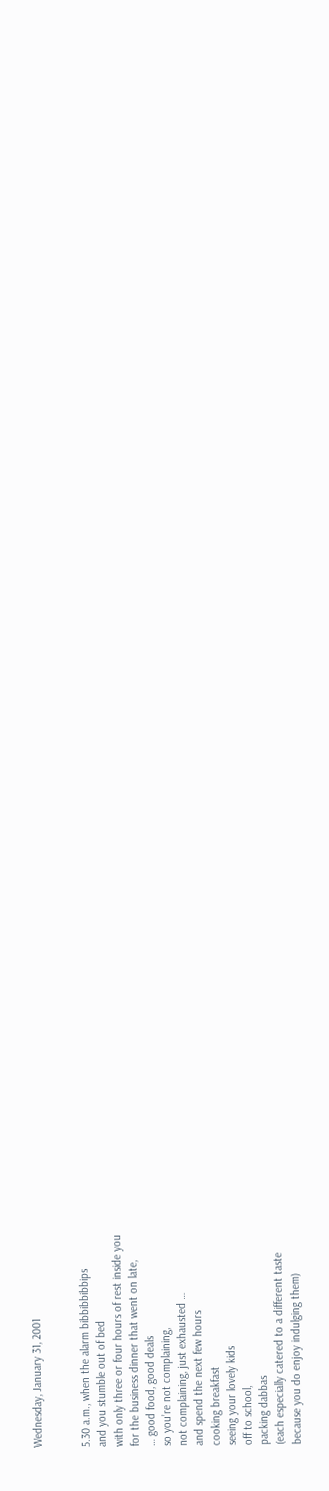Wednesday, January 31, 2001


5.30 a.m., when the alarm bibbibbibbips
and you stumble out of bed
with only three or four hours of rest inside you
for the business dinner that went on late,
… good food, good deals
so you’re not complaining,
not complaining, just exhausted …
and spend the next few hours
cooking breakfast
seeing your lovely kids
off to school,
packing dabbas
(each especially catered to a different taste
because you do enjoy indulging them)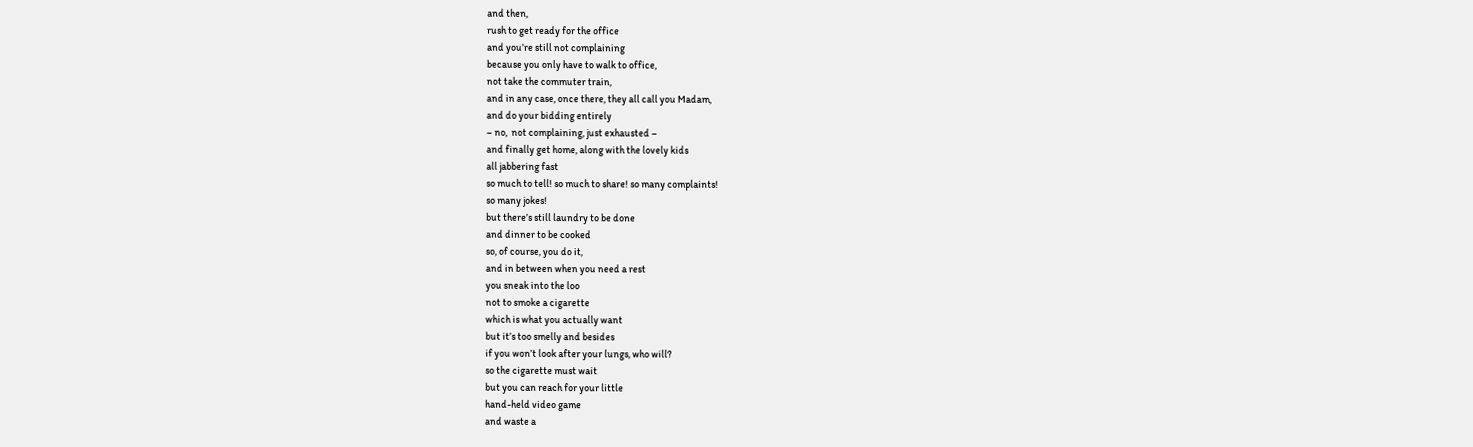and then,
rush to get ready for the office
and you’re still not complaining
because you only have to walk to office,
not take the commuter train,
and in any case, once there, they all call you Madam,
and do your bidding entirely
– no,  not complaining, just exhausted –
and finally get home, along with the lovely kids
all jabbering fast
so much to tell! so much to share! so many complaints!
so many jokes!
but there’s still laundry to be done
and dinner to be cooked
so, of course, you do it,
and in between when you need a rest
you sneak into the loo
not to smoke a cigarette
which is what you actually want
but it’s too smelly and besides
if you won’t look after your lungs, who will?
so the cigarette must wait
but you can reach for your little
hand-held video game
and waste a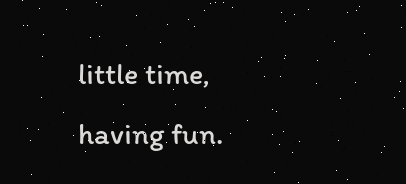little time, having fun.